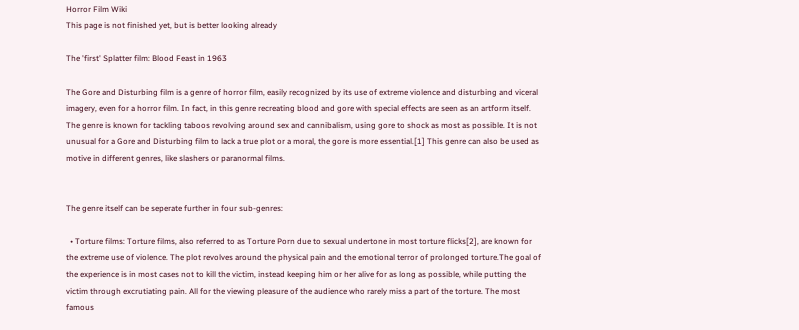Horror Film Wiki
This page is not finished yet, but is better looking already

The 'first' Splatter film: Blood Feast in 1963

The Gore and Disturbing film is a genre of horror film, easily recognized by its use of extreme violence and disturbing and viceral imagery, even for a horror film. In fact, in this genre recreating blood and gore with special effects are seen as an artform itself. The genre is known for tackling taboos revolving around sex and cannibalism, using gore to shock as most as possible. It is not unusual for a Gore and Disturbing film to lack a true plot or a moral, the gore is more essential.[1] This genre can also be used as motive in different genres, like slashers or paranormal films.


The genre itself can be seperate further in four sub-genres:

  • Torture films: Torture films, also referred to as Torture Porn due to sexual undertone in most torture flicks[2], are known for the extreme use of violence. The plot revolves around the physical pain and the emotional terror of prolonged torture.The goal of the experience is in most cases not to kill the victim, instead keeping him or her alive for as long as possible, while putting the victim through excrutiating pain. All for the viewing pleasure of the audience who rarely miss a part of the torture. The most famous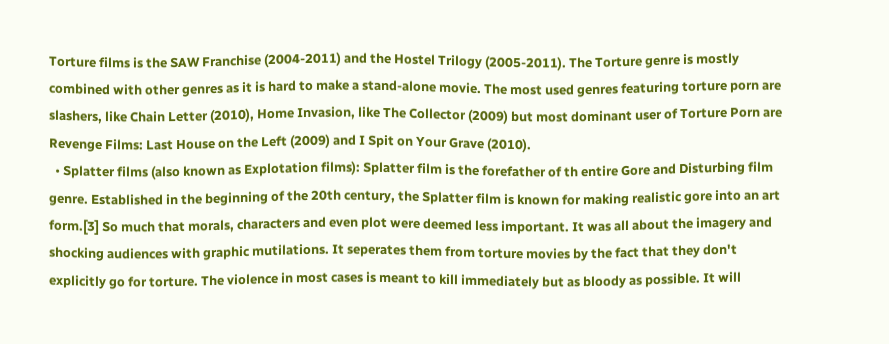Torture films is the SAW Franchise (2004-2011) and the Hostel Trilogy (2005-2011). The Torture genre is mostly combined with other genres as it is hard to make a stand-alone movie. The most used genres featuring torture porn are slashers, like Chain Letter (2010), Home Invasion, like The Collector (2009) but most dominant user of Torture Porn are Revenge Films: Last House on the Left (2009) and I Spit on Your Grave (2010).
  • Splatter films (also known as Explotation films): Splatter film is the forefather of th entire Gore and Disturbing film genre. Established in the beginning of the 20th century, the Splatter film is known for making realistic gore into an art form.[3] So much that morals, characters and even plot were deemed less important. It was all about the imagery and shocking audiences with graphic mutilations. It seperates them from torture movies by the fact that they don't explicitly go for torture. The violence in most cases is meant to kill immediately but as bloody as possible. It will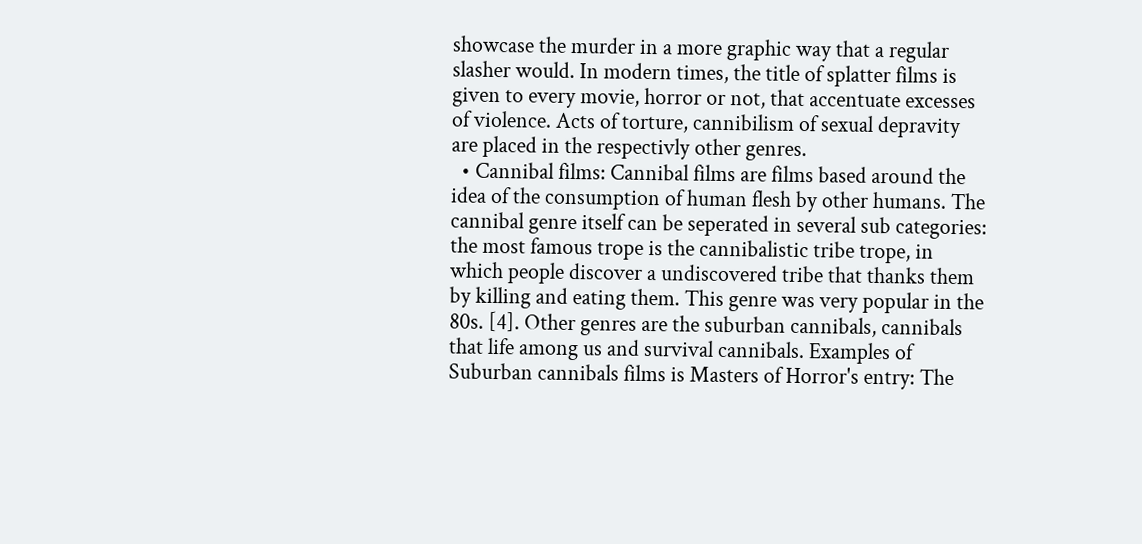showcase the murder in a more graphic way that a regular slasher would. In modern times, the title of splatter films is given to every movie, horror or not, that accentuate excesses of violence. Acts of torture, cannibilism of sexual depravity are placed in the respectivly other genres.
  • Cannibal films: Cannibal films are films based around the idea of the consumption of human flesh by other humans. The cannibal genre itself can be seperated in several sub categories: the most famous trope is the cannibalistic tribe trope, in which people discover a undiscovered tribe that thanks them by killing and eating them. This genre was very popular in the 80s. [4]. Other genres are the suburban cannibals, cannibals that life among us and survival cannibals. Examples of Suburban cannibals films is Masters of Horror's entry: The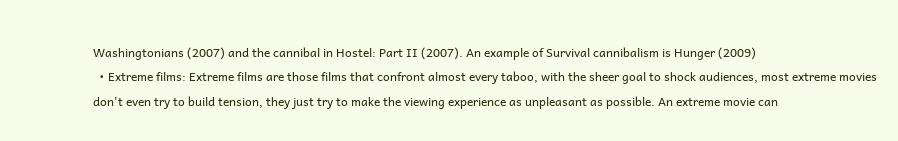Washingtonians (2007) and the cannibal in Hostel: Part II (2007). An example of Survival cannibalism is Hunger (2009)
  • Extreme films: Extreme films are those films that confront almost every taboo, with the sheer goal to shock audiences, most extreme movies don't even try to build tension, they just try to make the viewing experience as unpleasant as possible. An extreme movie can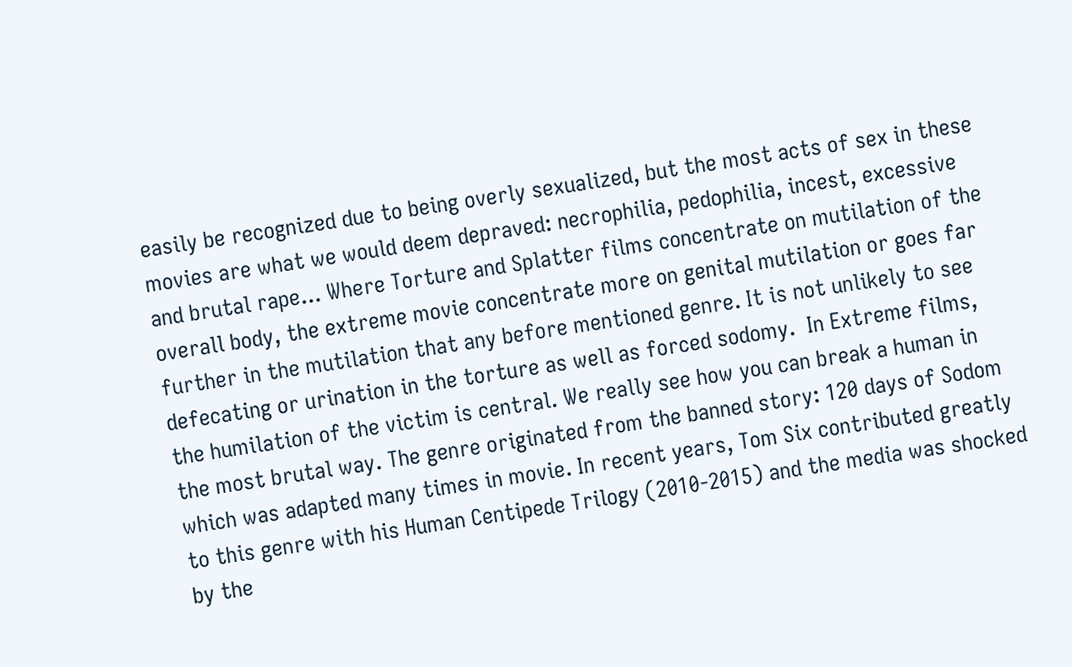easily be recognized due to being overly sexualized, but the most acts of sex in these movies are what we would deem depraved: necrophilia, pedophilia, incest, excessive and brutal rape... Where Torture and Splatter films concentrate on mutilation of the overall body, the extreme movie concentrate more on genital mutilation or goes far further in the mutilation that any before mentioned genre. It is not unlikely to see defecating or urination in the torture as well as forced sodomy.  In Extreme films, the humilation of the victim is central. We really see how you can break a human in the most brutal way. The genre originated from the banned story: 120 days of Sodom which was adapted many times in movie. In recent years, Tom Six contributed greatly to this genre with his Human Centipede Trilogy (2010-2015) and the media was shocked by the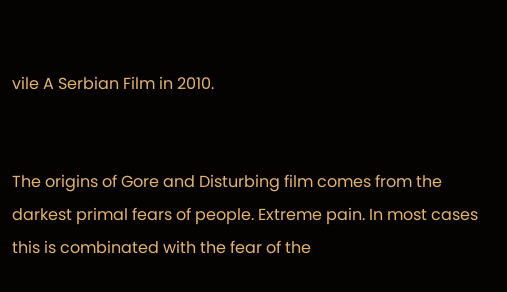vile A Serbian Film in 2010.


The origins of Gore and Disturbing film comes from the darkest primal fears of people. Extreme pain. In most cases this is combinated with the fear of the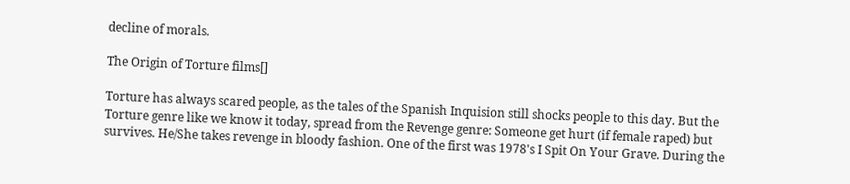decline of morals.

The Origin of Torture films[]

Torture has always scared people, as the tales of the Spanish Inquision still shocks people to this day. But the Torture genre like we know it today, spread from the Revenge genre: Someone get hurt (if female raped) but survives. He/She takes revenge in bloody fashion. One of the first was 1978's I Spit On Your Grave. During the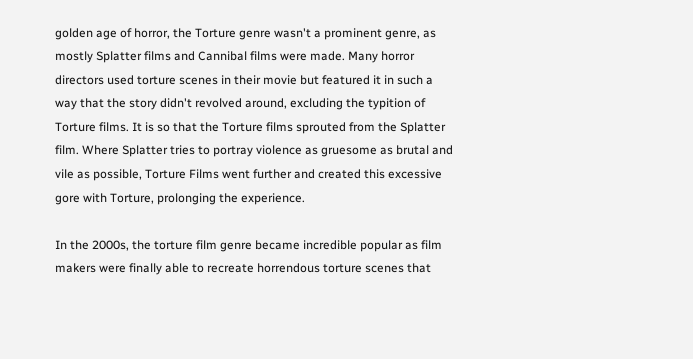golden age of horror, the Torture genre wasn't a prominent genre, as mostly Splatter films and Cannibal films were made. Many horror directors used torture scenes in their movie but featured it in such a way that the story didn't revolved around, excluding the typition of Torture films. It is so that the Torture films sprouted from the Splatter film. Where Splatter tries to portray violence as gruesome as brutal and vile as possible, Torture Films went further and created this excessive gore with Torture, prolonging the experience.

In the 2000s, the torture film genre became incredible popular as film makers were finally able to recreate horrendous torture scenes that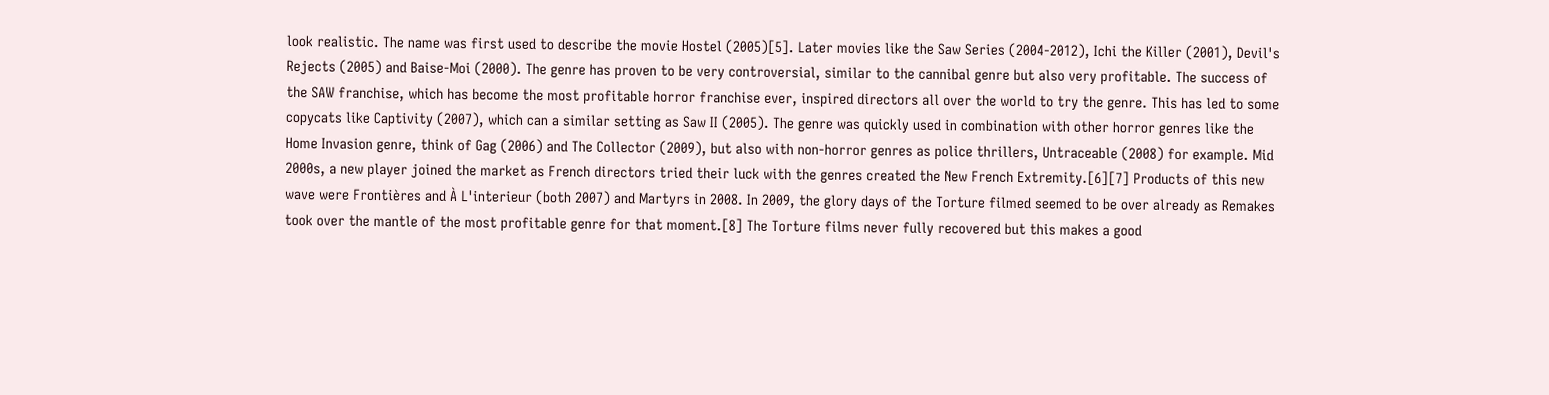look realistic. The name was first used to describe the movie Hostel (2005)[5]. Later movies like the Saw Series (2004-2012), Ichi the Killer (2001), Devil's Rejects (2005) and Baise-Moi (2000). The genre has proven to be very controversial, similar to the cannibal genre but also very profitable. The success of the SAW franchise, which has become the most profitable horror franchise ever, inspired directors all over the world to try the genre. This has led to some copycats like Captivity (2007), which can a similar setting as Saw II (2005). The genre was quickly used in combination with other horror genres like the Home Invasion genre, think of Gag (2006) and The Collector (2009), but also with non-horror genres as police thrillers, Untraceable (2008) for example. Mid 2000s, a new player joined the market as French directors tried their luck with the genres created the New French Extremity.[6][7] Products of this new wave were Frontières and À L'interieur (both 2007) and Martyrs in 2008. In 2009, the glory days of the Torture filmed seemed to be over already as Remakes took over the mantle of the most profitable genre for that moment.[8] The Torture films never fully recovered but this makes a good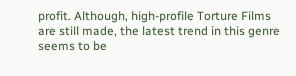profit. Although, high-profile Torture Films are still made, the latest trend in this genre seems to be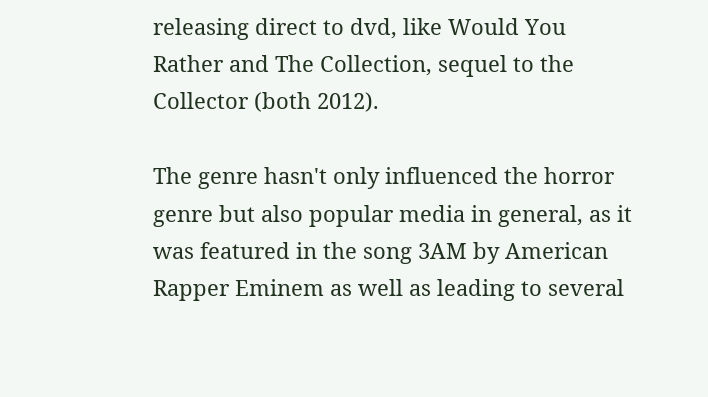releasing direct to dvd, like Would You Rather and The Collection, sequel to the Collector (both 2012).

The genre hasn't only influenced the horror genre but also popular media in general, as it was featured in the song 3AM by American Rapper Eminem as well as leading to several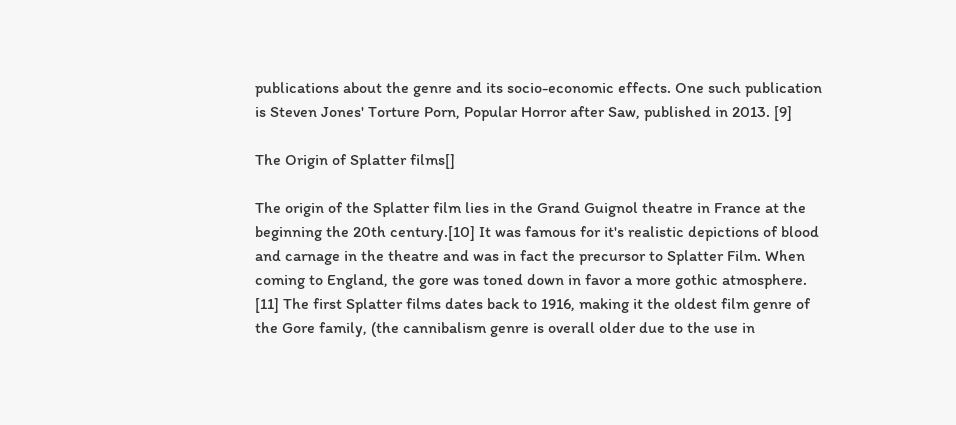publications about the genre and its socio-economic effects. One such publication is Steven Jones' Torture Porn, Popular Horror after Saw, published in 2013. [9]

The Origin of Splatter films[]

The origin of the Splatter film lies in the Grand Guignol theatre in France at the beginning the 20th century.[10] It was famous for it's realistic depictions of blood and carnage in the theatre and was in fact the precursor to Splatter Film. When coming to England, the gore was toned down in favor a more gothic atmosphere. [11] The first Splatter films dates back to 1916, making it the oldest film genre of the Gore family, (the cannibalism genre is overall older due to the use in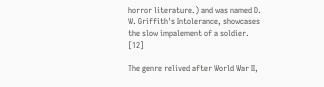horror literature.) and was named D. W. Griffith's Intolerance, showcases the slow impalement of a soldier. [12]

The genre relived after World War II,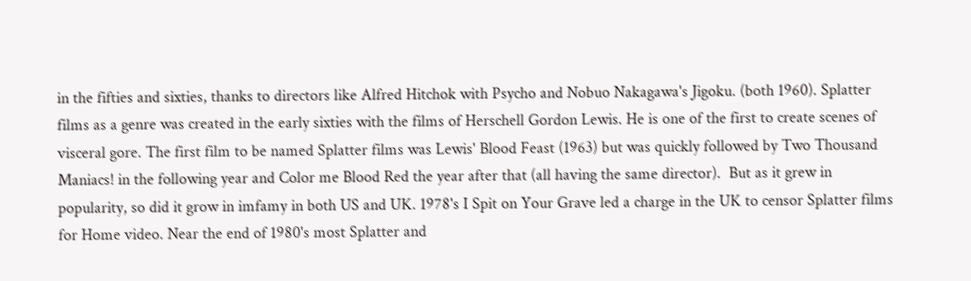in the fifties and sixties, thanks to directors like Alfred Hitchok with Psycho and Nobuo Nakagawa's Jigoku. (both 1960). Splatter films as a genre was created in the early sixties with the films of Herschell Gordon Lewis. He is one of the first to create scenes of visceral gore. The first film to be named Splatter films was Lewis' Blood Feast (1963) but was quickly followed by Two Thousand Maniacs! in the following year and Color me Blood Red the year after that (all having the same director).  But as it grew in popularity, so did it grow in imfamy in both US and UK. 1978's I Spit on Your Grave led a charge in the UK to censor Splatter films for Home video. Near the end of 1980's most Splatter and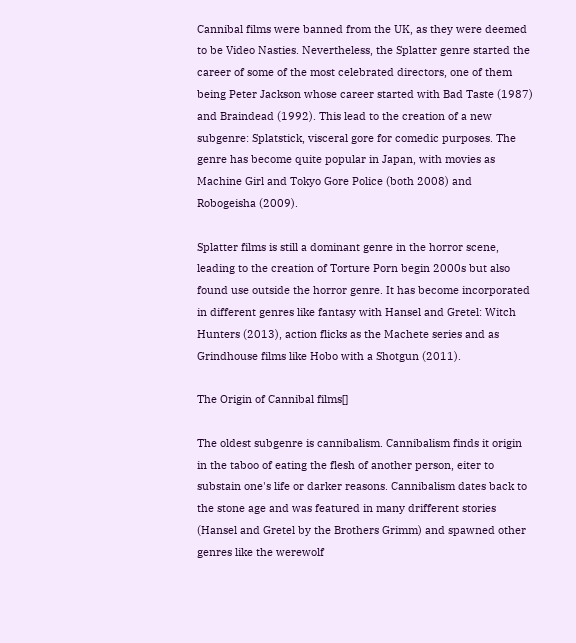Cannibal films were banned from the UK, as they were deemed to be Video Nasties. Nevertheless, the Splatter genre started the career of some of the most celebrated directors, one of them being Peter Jackson whose career started with Bad Taste (1987) and Braindead (1992). This lead to the creation of a new subgenre: Splatstick, visceral gore for comedic purposes. The genre has become quite popular in Japan, with movies as Machine Girl and Tokyo Gore Police (both 2008) and Robogeisha (2009).

Splatter films is still a dominant genre in the horror scene, leading to the creation of Torture Porn begin 2000s but also found use outside the horror genre. It has become incorporated in different genres like fantasy with Hansel and Gretel: Witch Hunters (2013), action flicks as the Machete series and as Grindhouse films like Hobo with a Shotgun (2011).

The Origin of Cannibal films[]

The oldest subgenre is cannibalism. Cannibalism finds it origin in the taboo of eating the flesh of another person, eiter to substain one's life or darker reasons. Cannibalism dates back to the stone age and was featured in many drifferent stories (Hansel and Gretel by the Brothers Grimm) and spawned other genres like the werewolf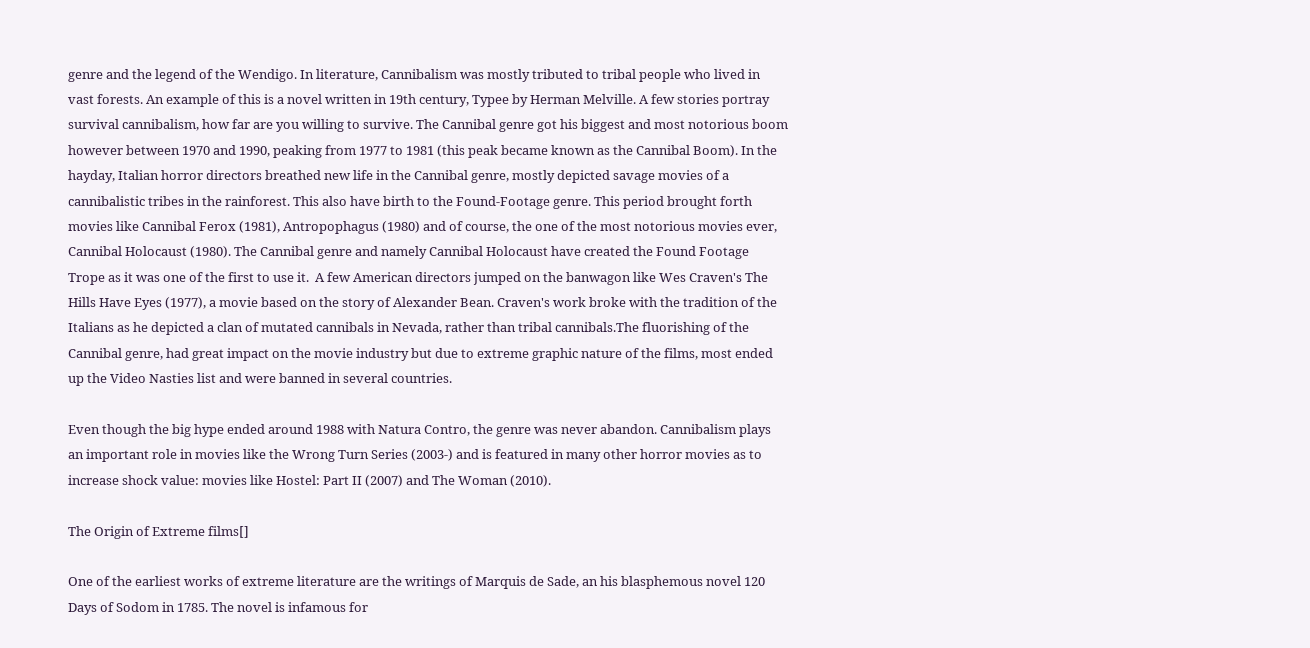genre and the legend of the Wendigo. In literature, Cannibalism was mostly tributed to tribal people who lived in vast forests. An example of this is a novel written in 19th century, Typee by Herman Melville. A few stories portray survival cannibalism, how far are you willing to survive. The Cannibal genre got his biggest and most notorious boom however between 1970 and 1990, peaking from 1977 to 1981 (this peak became known as the Cannibal Boom). In the hayday, Italian horror directors breathed new life in the Cannibal genre, mostly depicted savage movies of a cannibalistic tribes in the rainforest. This also have birth to the Found-Footage genre. This period brought forth movies like Cannibal Ferox (1981), Antropophagus (1980) and of course, the one of the most notorious movies ever, Cannibal Holocaust (1980). The Cannibal genre and namely Cannibal Holocaust have created the Found Footage Trope as it was one of the first to use it.  A few American directors jumped on the banwagon like Wes Craven's The Hills Have Eyes (1977), a movie based on the story of Alexander Bean. Craven's work broke with the tradition of the Italians as he depicted a clan of mutated cannibals in Nevada, rather than tribal cannibals.The fluorishing of the Cannibal genre, had great impact on the movie industry but due to extreme graphic nature of the films, most ended up the Video Nasties list and were banned in several countries.

Even though the big hype ended around 1988 with Natura Contro, the genre was never abandon. Cannibalism plays an important role in movies like the Wrong Turn Series (2003-) and is featured in many other horror movies as to increase shock value: movies like Hostel: Part II (2007) and The Woman (2010).

The Origin of Extreme films[]

One of the earliest works of extreme literature are the writings of Marquis de Sade, an his blasphemous novel 120 Days of Sodom in 1785. The novel is infamous for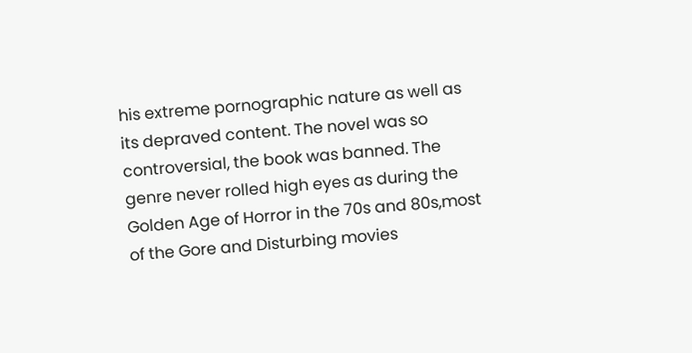his extreme pornographic nature as well as its depraved content. The novel was so controversial, the book was banned. The genre never rolled high eyes as during the Golden Age of Horror in the 70s and 80s,most of the Gore and Disturbing movies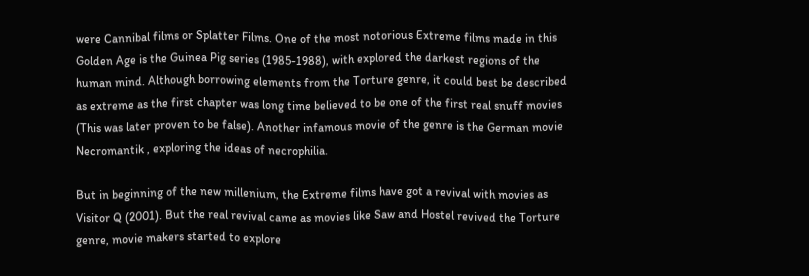were Cannibal films or Splatter Films. One of the most notorious Extreme films made in this Golden Age is the Guinea Pig series (1985-1988), with explored the darkest regions of the human mind. Although borrowing elements from the Torture genre, it could best be described as extreme as the first chapter was long time believed to be one of the first real snuff movies (This was later proven to be false). Another infamous movie of the genre is the German movie Necromantik , exploring the ideas of necrophilia.

But in beginning of the new millenium, the Extreme films have got a revival with movies as Visitor Q (2001). But the real revival came as movies like Saw and Hostel revived the Torture genre, movie makers started to explore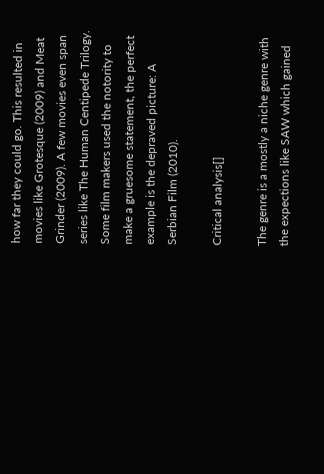how far they could go. This resulted in movies like Grotesque (2009) and Meat Grinder (2009). A few movies even span series like The Human Centipede Trilogy. Some film makers used the notority to make a gruesome statement, the perfect example is the depraved picture: A Serbian Film (2010).

Critical analysis[]

The genre is a mostly a niche genre with the expections like SAW which gained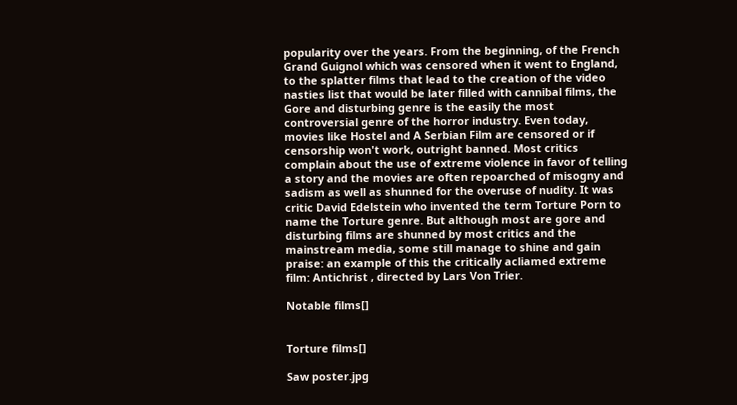popularity over the years. From the beginning, of the French Grand Guignol which was censored when it went to England, to the splatter films that lead to the creation of the video nasties list that would be later filled with cannibal films, the Gore and disturbing genre is the easily the most controversial genre of the horror industry. Even today, movies like Hostel and A Serbian Film are censored or if censorship won't work, outright banned. Most critics complain about the use of extreme violence in favor of telling a story and the movies are often repoarched of misogny and sadism as well as shunned for the overuse of nudity. It was critic David Edelstein who invented the term Torture Porn to name the Torture genre. But although most are gore and disturbing films are shunned by most critics and the mainstream media, some still manage to shine and gain praise: an example of this the critically acliamed extreme film: Antichrist , directed by Lars Von Trier.

Notable films[]


Torture films[]

Saw poster.jpg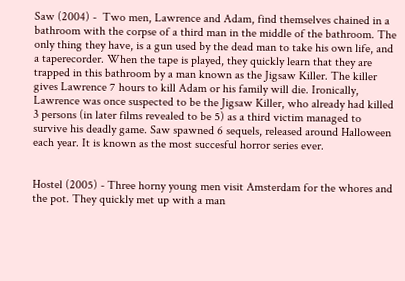Saw (2004) -  Two men, Lawrence and Adam, find themselves chained in a bathroom with the corpse of a third man in the middle of the bathroom. The only thing they have, is a gun used by the dead man to take his own life, and a taperecorder. When the tape is played, they quickly learn that they are trapped in this bathroom by a man known as the Jigsaw Killer. The killer gives Lawrence 7 hours to kill Adam or his family will die. Ironically, Lawrence was once suspected to be the Jigsaw Killer, who already had killed 3 persons (in later films revealed to be 5) as a third victim managed to survive his deadly game. Saw spawned 6 sequels, released around Halloween each year. It is known as the most succesful horror series ever.


Hostel (2005) - Three horny young men visit Amsterdam for the whores and the pot. They quickly met up with a man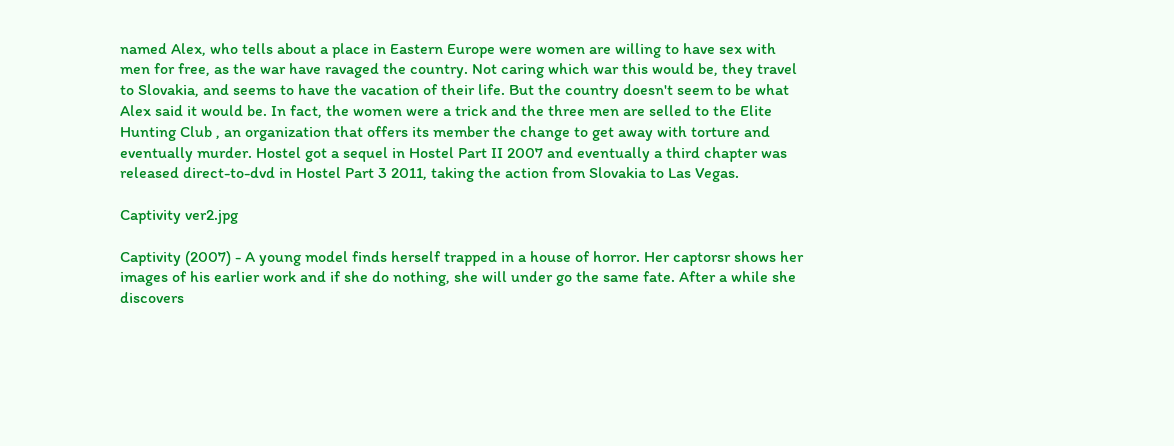named Alex, who tells about a place in Eastern Europe were women are willing to have sex with men for free, as the war have ravaged the country. Not caring which war this would be, they travel to Slovakia, and seems to have the vacation of their life. But the country doesn't seem to be what Alex said it would be. In fact, the women were a trick and the three men are selled to the Elite Hunting Club , an organization that offers its member the change to get away with torture and eventually murder. Hostel got a sequel in Hostel Part II 2007 and eventually a third chapter was released direct-to-dvd in Hostel Part 3 2011, taking the action from Slovakia to Las Vegas.

Captivity ver2.jpg

Captivity (2007) - A young model finds herself trapped in a house of horror. Her captorsr shows her images of his earlier work and if she do nothing, she will under go the same fate. After a while she discovers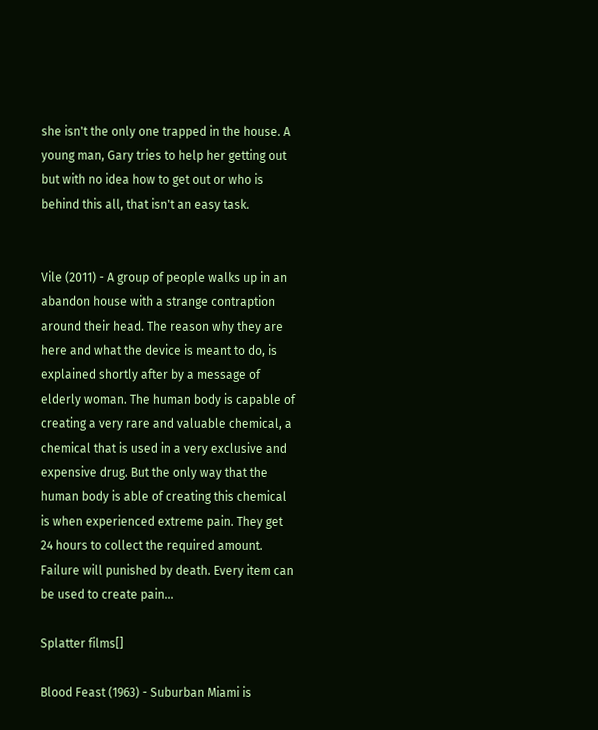she isn't the only one trapped in the house. A young man, Gary tries to help her getting out but with no idea how to get out or who is behind this all, that isn't an easy task.


Vile (2011) - A group of people walks up in an abandon house with a strange contraption around their head. The reason why they are here and what the device is meant to do, is explained shortly after by a message of elderly woman. The human body is capable of creating a very rare and valuable chemical, a chemical that is used in a very exclusive and expensive drug. But the only way that the human body is able of creating this chemical is when experienced extreme pain. They get 24 hours to collect the required amount. Failure will punished by death. Every item can be used to create pain...

Splatter films[]

Blood Feast (1963) - Suburban Miami is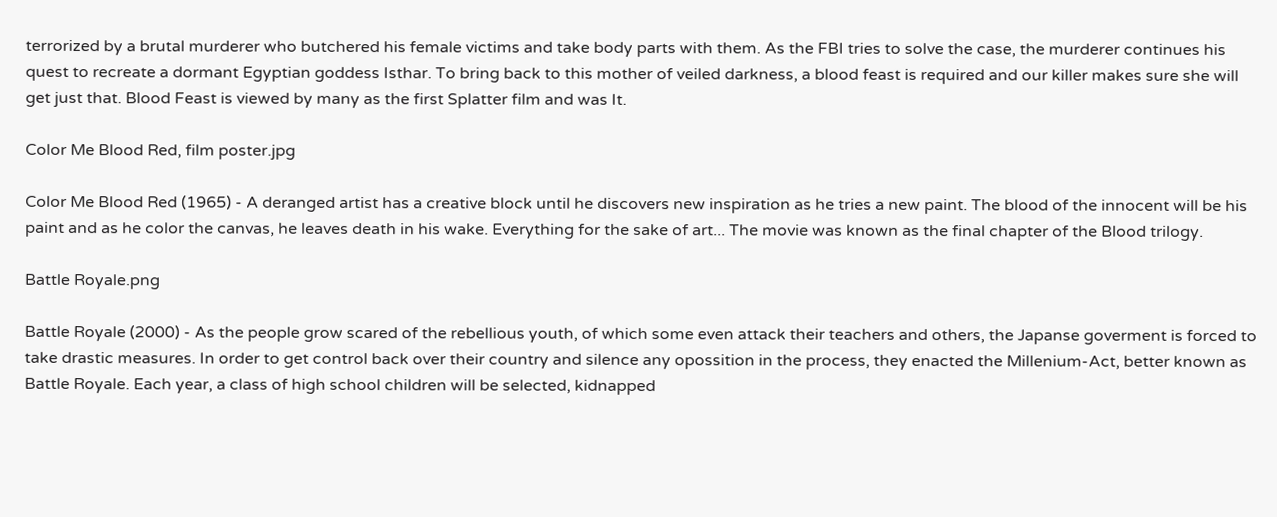terrorized by a brutal murderer who butchered his female victims and take body parts with them. As the FBI tries to solve the case, the murderer continues his quest to recreate a dormant Egyptian goddess Isthar. To bring back to this mother of veiled darkness, a blood feast is required and our killer makes sure she will get just that. Blood Feast is viewed by many as the first Splatter film and was It.

Color Me Blood Red, film poster.jpg

Color Me Blood Red (1965) - A deranged artist has a creative block until he discovers new inspiration as he tries a new paint. The blood of the innocent will be his paint and as he color the canvas, he leaves death in his wake. Everything for the sake of art... The movie was known as the final chapter of the Blood trilogy.

Battle Royale.png

Battle Royale (2000) - As the people grow scared of the rebellious youth, of which some even attack their teachers and others, the Japanse goverment is forced to take drastic measures. In order to get control back over their country and silence any opossition in the process, they enacted the Millenium-Act, better known as Battle Royale. Each year, a class of high school children will be selected, kidnapped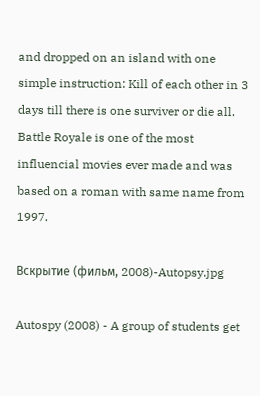and dropped on an island with one simple instruction: Kill of each other in 3 days till there is one surviver or die all. Battle Royale is one of the most influencial movies ever made and was based on a roman with same name from 1997.

Вскрытие (фильм, 2008)-Autopsy.jpg

Autospy (2008) - A group of students get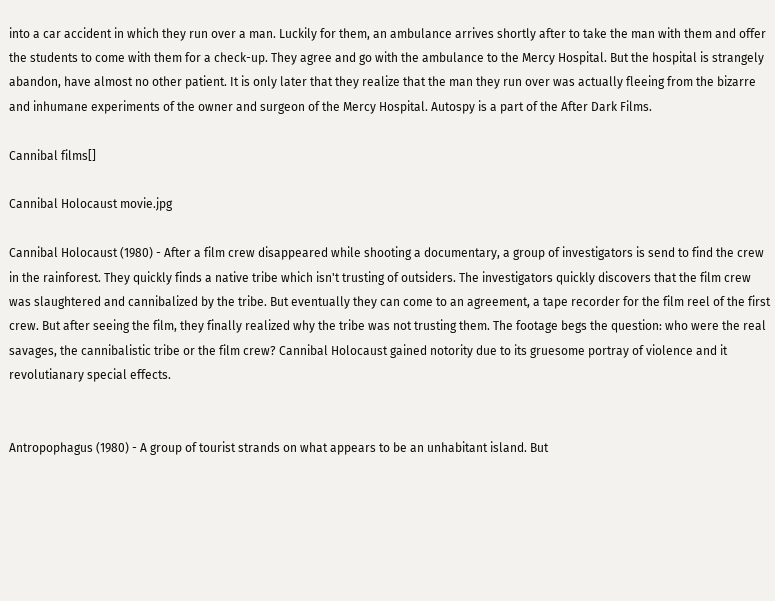into a car accident in which they run over a man. Luckily for them, an ambulance arrives shortly after to take the man with them and offer the students to come with them for a check-up. They agree and go with the ambulance to the Mercy Hospital. But the hospital is strangely abandon, have almost no other patient. It is only later that they realize that the man they run over was actually fleeing from the bizarre and inhumane experiments of the owner and surgeon of the Mercy Hospital. Autospy is a part of the After Dark Films.

Cannibal films[]

Cannibal Holocaust movie.jpg

Cannibal Holocaust (1980) - After a film crew disappeared while shooting a documentary, a group of investigators is send to find the crew in the rainforest. They quickly finds a native tribe which isn't trusting of outsiders. The investigators quickly discovers that the film crew was slaughtered and cannibalized by the tribe. But eventually they can come to an agreement, a tape recorder for the film reel of the first crew. But after seeing the film, they finally realized why the tribe was not trusting them. The footage begs the question: who were the real savages, the cannibalistic tribe or the film crew? Cannibal Holocaust gained notority due to its gruesome portray of violence and it revolutianary special effects.


Antropophagus (1980) - A group of tourist strands on what appears to be an unhabitant island. But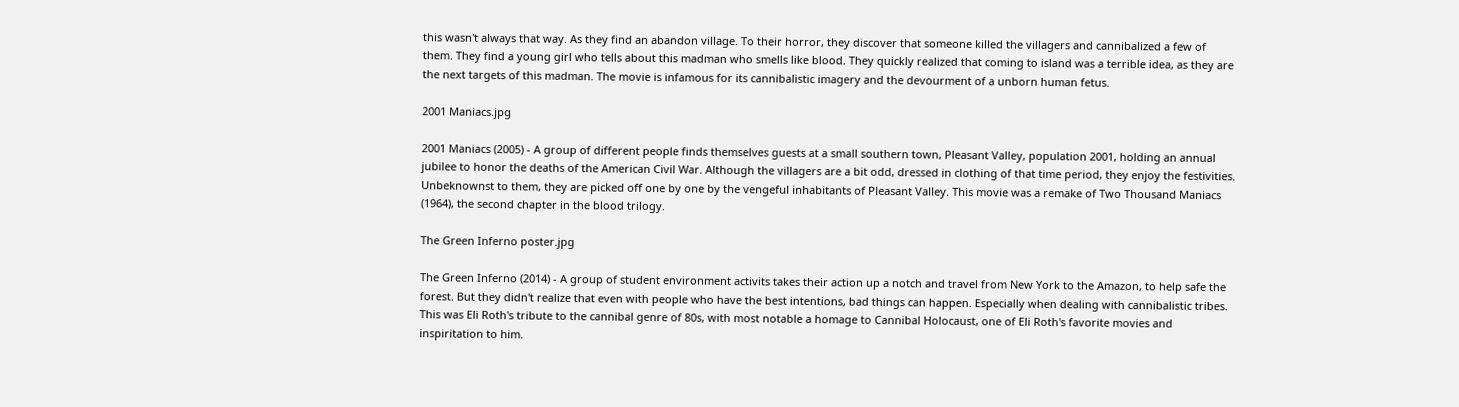this wasn't always that way. As they find an abandon village. To their horror, they discover that someone killed the villagers and cannibalized a few of them. They find a young girl who tells about this madman who smells like blood. They quickly realized that coming to island was a terrible idea, as they are the next targets of this madman. The movie is infamous for its cannibalistic imagery and the devourment of a unborn human fetus.

2001 Maniacs.jpg

2001 Maniacs (2005) - A group of different people finds themselves guests at a small southern town, Pleasant Valley, population 2001, holding an annual jubilee to honor the deaths of the American Civil War. Although the villagers are a bit odd, dressed in clothing of that time period, they enjoy the festivities. Unbeknownst to them, they are picked off one by one by the vengeful inhabitants of Pleasant Valley. This movie was a remake of Two Thousand Maniacs (1964), the second chapter in the blood trilogy.

The Green Inferno poster.jpg

The Green Inferno (2014) - A group of student environment activits takes their action up a notch and travel from New York to the Amazon, to help safe the forest. But they didn't realize that even with people who have the best intentions, bad things can happen. Especially when dealing with cannibalistic tribes. This was Eli Roth's tribute to the cannibal genre of 80s, with most notable a homage to Cannibal Holocaust, one of Eli Roth's favorite movies and inspiritation to him.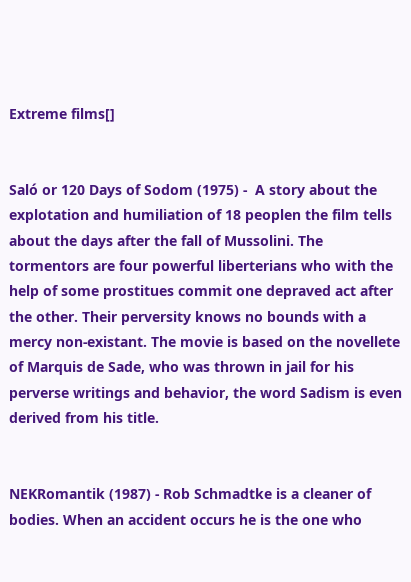Extreme films[]


Saló or 120 Days of Sodom (1975) -  A story about the explotation and humiliation of 18 peoplen the film tells about the days after the fall of Mussolini. The tormentors are four powerful liberterians who with the help of some prostitues commit one depraved act after the other. Their perversity knows no bounds with a mercy non-existant. The movie is based on the novellete of Marquis de Sade, who was thrown in jail for his perverse writings and behavior, the word Sadism is even derived from his title.


NEKRomantik (1987) - Rob Schmadtke is a cleaner of bodies. When an accident occurs he is the one who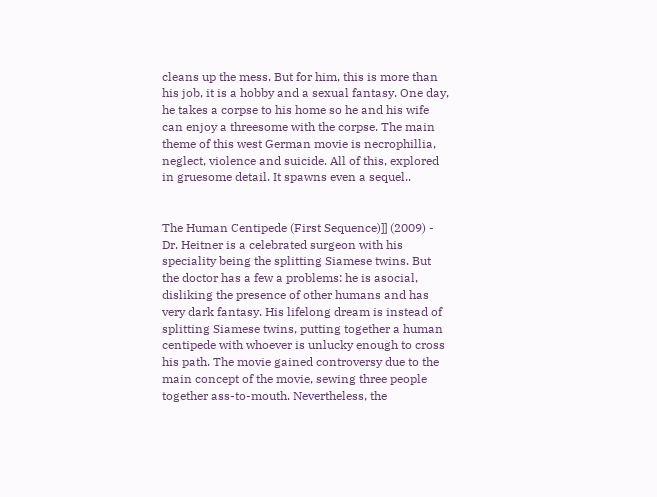cleans up the mess. But for him, this is more than his job, it is a hobby and a sexual fantasy. One day, he takes a corpse to his home so he and his wife can enjoy a threesome with the corpse. The main theme of this west German movie is necrophillia, neglect, violence and suicide. All of this, explored in gruesome detail. It spawns even a sequel..


The Human Centipede (First Sequence)]] (2009) - Dr. Heitner is a celebrated surgeon with his speciality being the splitting Siamese twins. But the doctor has a few a problems: he is asocial, disliking the presence of other humans and has very dark fantasy. His lifelong dream is instead of splitting Siamese twins, putting together a human centipede with whoever is unlucky enough to cross his path. The movie gained controversy due to the main concept of the movie, sewing three people together ass-to-mouth. Nevertheless, the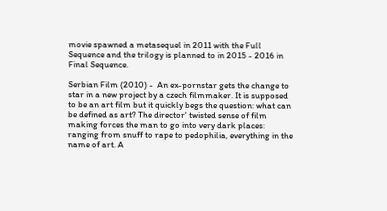movie spawned a metasequel in 2011 with the Full Sequence and the trilogy is planned to in 2015 - 2016 in Final Sequence.

Serbian Film (2010) -  An ex-pornstar gets the change to star in a new project by a czech filmmaker. It is supposed to be an art film but it quickly begs the question: what can be defined as art? The director' twisted sense of film making forces the man to go into very dark places: ranging from snuff to rape to pedophilia, everything in the name of art. A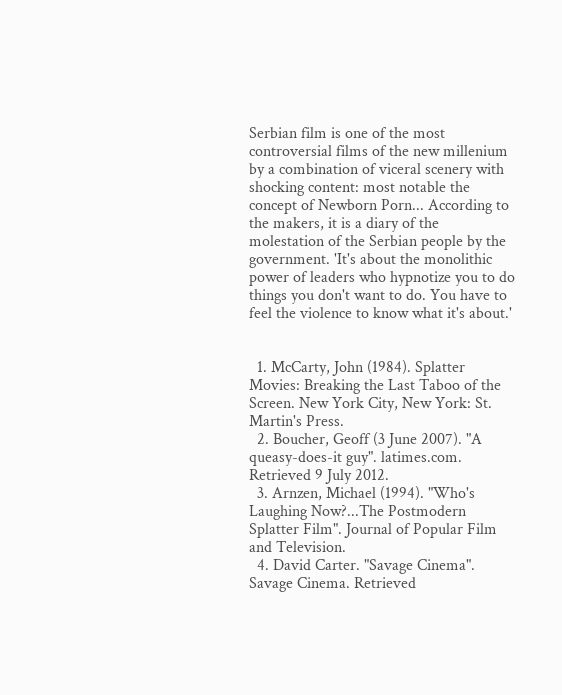Serbian film is one of the most controversial films of the new millenium by a combination of viceral scenery with shocking content: most notable the concept of Newborn Porn... According to the makers, it is a diary of the molestation of the Serbian people by the government. 'It's about the monolithic power of leaders who hypnotize you to do things you don't want to do. You have to feel the violence to know what it's about.'


  1. McCarty, John (1984). Splatter Movies: Breaking the Last Taboo of the Screen. New York City, New York: St. Martin's Press.
  2. Boucher, Geoff (3 June 2007). "A queasy-does-it guy". latimes.com. Retrieved 9 July 2012.
  3. Arnzen, Michael (1994). "Who's Laughing Now?...The Postmodern Splatter Film". Journal of Popular Film and Television.
  4. David Carter. "Savage Cinema". Savage Cinema. Retrieved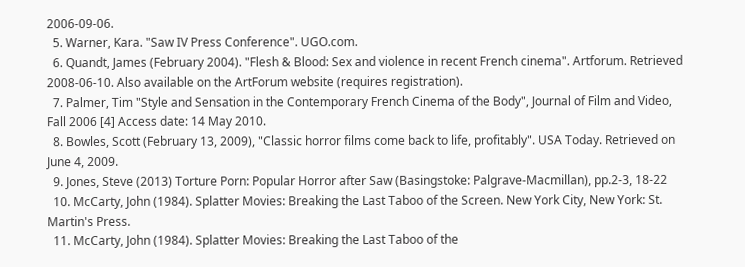2006-09-06.
  5. Warner, Kara. "Saw IV Press Conference". UGO.com.
  6. Quandt, James (February 2004). "Flesh & Blood: Sex and violence in recent French cinema". Artforum. Retrieved 2008-06-10. Also available on the ArtForum website (requires registration).
  7. Palmer, Tim "Style and Sensation in the Contemporary French Cinema of the Body", Journal of Film and Video, Fall 2006 [4] Access date: 14 May 2010.
  8. Bowles, Scott (February 13, 2009), "Classic horror films come back to life, profitably". USA Today. Retrieved on June 4, 2009.
  9. Jones, Steve (2013) Torture Porn: Popular Horror after Saw (Basingstoke: Palgrave-Macmillan), pp.2-3, 18-22
  10. McCarty, John (1984). Splatter Movies: Breaking the Last Taboo of the Screen. New York City, New York: St. Martin's Press.
  11. McCarty, John (1984). Splatter Movies: Breaking the Last Taboo of the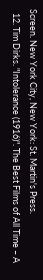Screen. New York City, New York: St. Martin's Press.
  12. Tim Dirks. "Intolerance (1916)". The Best Films of All Time – A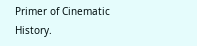Primer of Cinematic History.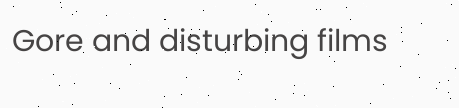Gore and disturbing films